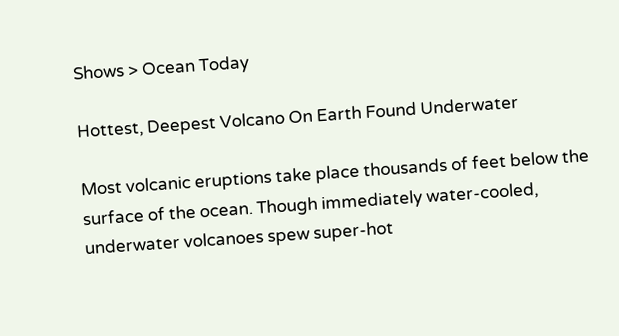Shows > Ocean Today

Hottest, Deepest Volcano On Earth Found Underwater

Most volcanic eruptions take place thousands of feet below the surface of the ocean. Though immediately water-cooled, underwater volcanoes spew super-hot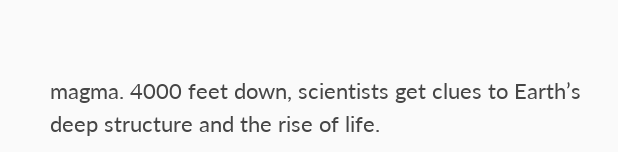magma. 4000 feet down, scientists get clues to Earth’s deep structure and the rise of life.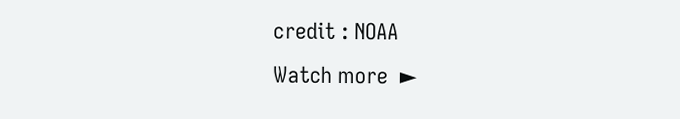credit : NOAA
Watch more  ►